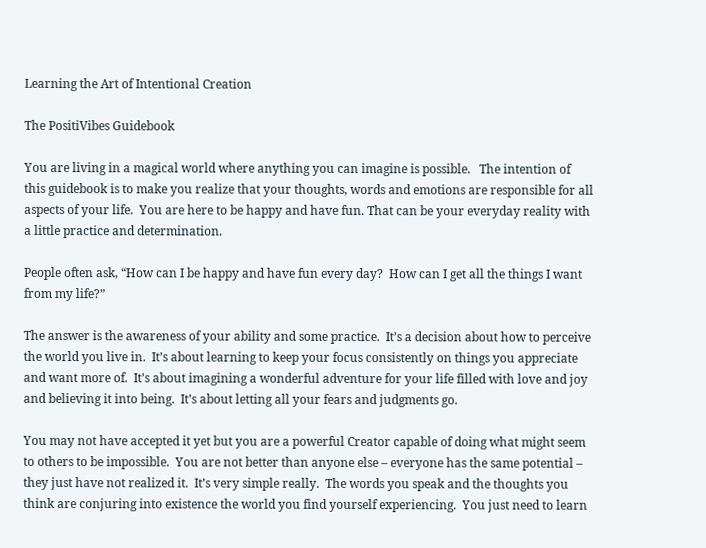Learning the Art of Intentional Creation

The PositiVibes Guidebook

You are living in a magical world where anything you can imagine is possible.   The intention of this guidebook is to make you realize that your thoughts, words and emotions are responsible for all aspects of your life.  You are here to be happy and have fun. That can be your everyday reality with a little practice and determination.

People often ask, “How can I be happy and have fun every day?  How can I get all the things I want from my life?”

The answer is the awareness of your ability and some practice.  It’s a decision about how to perceive the world you live in.  It’s about learning to keep your focus consistently on things you appreciate and want more of.  It’s about imagining a wonderful adventure for your life filled with love and joy and believing it into being.  It’s about letting all your fears and judgments go.

You may not have accepted it yet but you are a powerful Creator capable of doing what might seem to others to be impossible.  You are not better than anyone else – everyone has the same potential – they just have not realized it.  It’s very simple really.  The words you speak and the thoughts you think are conjuring into existence the world you find yourself experiencing.  You just need to learn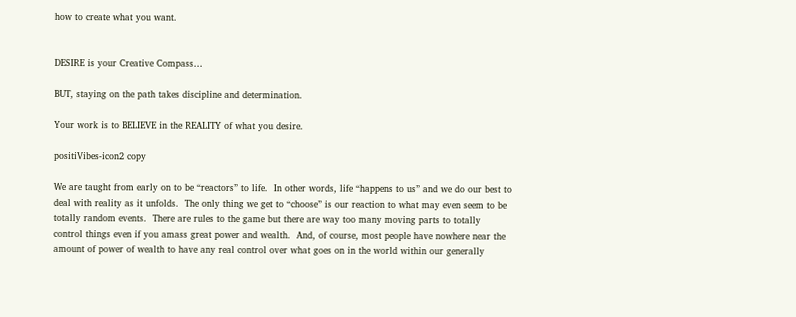how to create what you want.


DESIRE is your Creative Compass…

BUT, staying on the path takes discipline and determination.

Your work is to BELIEVE in the REALITY of what you desire.

positiVibes-icon2 copy

We are taught from early on to be “reactors” to life.  In other words, life “happens to us” and we do our best to deal with reality as it unfolds.  The only thing we get to “choose” is our reaction to what may even seem to be totally random events.  There are rules to the game but there are way too many moving parts to totally control things even if you amass great power and wealth.  And, of course, most people have nowhere near the amount of power of wealth to have any real control over what goes on in the world within our generally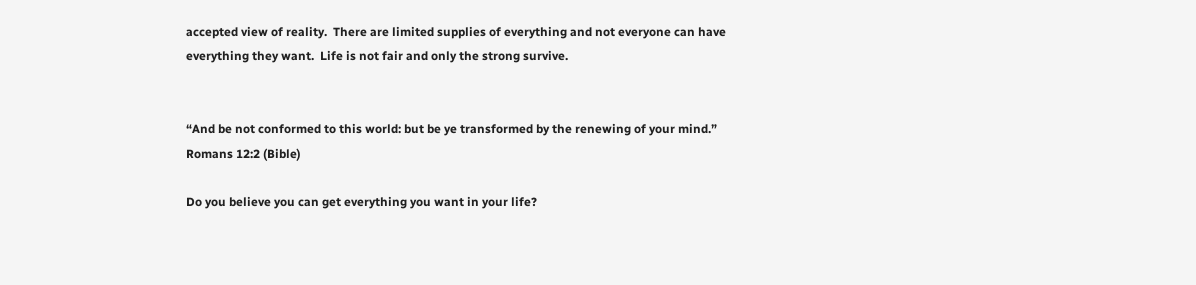accepted view of reality.  There are limited supplies of everything and not everyone can have everything they want.  Life is not fair and only the strong survive.


“And be not conformed to this world: but be ye transformed by the renewing of your mind.” Romans 12:2 (Bible)

Do you believe you can get everything you want in your life?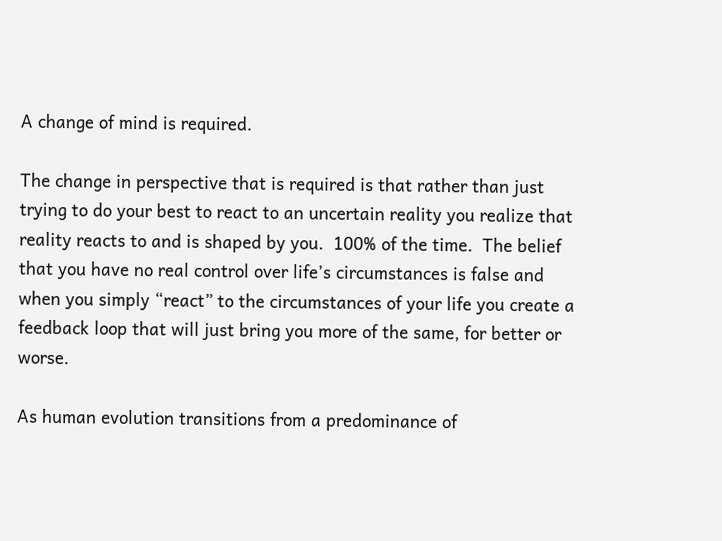A change of mind is required.

The change in perspective that is required is that rather than just trying to do your best to react to an uncertain reality you realize that reality reacts to and is shaped by you.  100% of the time.  The belief that you have no real control over life’s circumstances is false and when you simply “react” to the circumstances of your life you create a feedback loop that will just bring you more of the same, for better or worse.

As human evolution transitions from a predominance of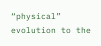“physical” evolution to the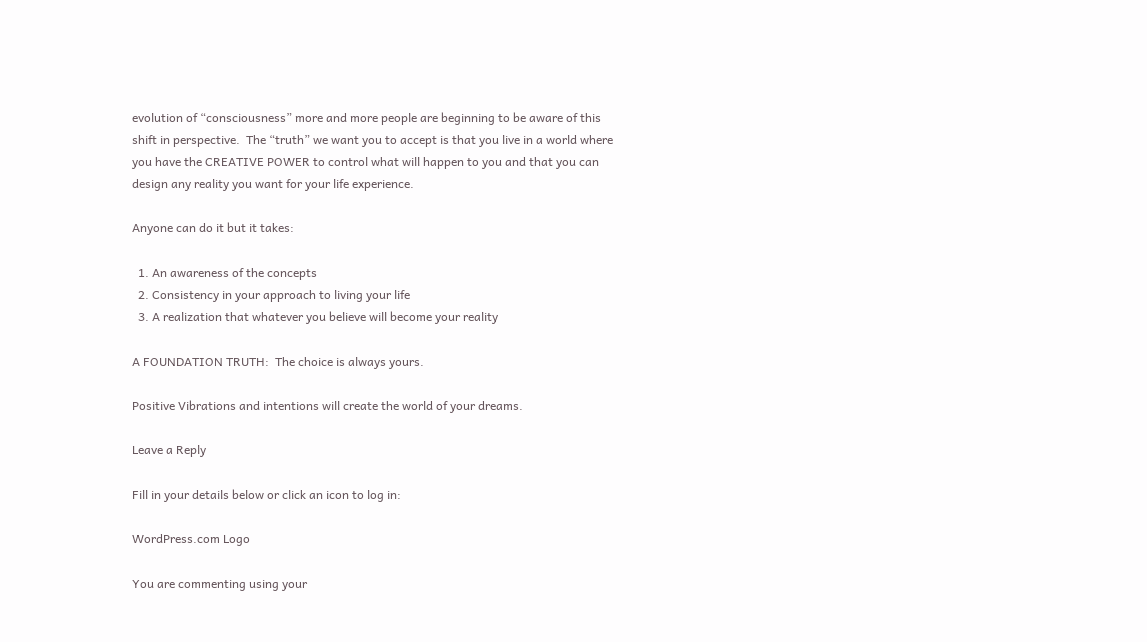evolution of “consciousness” more and more people are beginning to be aware of this shift in perspective.  The “truth” we want you to accept is that you live in a world where you have the CREATIVE POWER to control what will happen to you and that you can design any reality you want for your life experience.

Anyone can do it but it takes:

  1. An awareness of the concepts
  2. Consistency in your approach to living your life
  3. A realization that whatever you believe will become your reality

A FOUNDATION TRUTH:  The choice is always yours.

Positive Vibrations and intentions will create the world of your dreams.

Leave a Reply

Fill in your details below or click an icon to log in:

WordPress.com Logo

You are commenting using your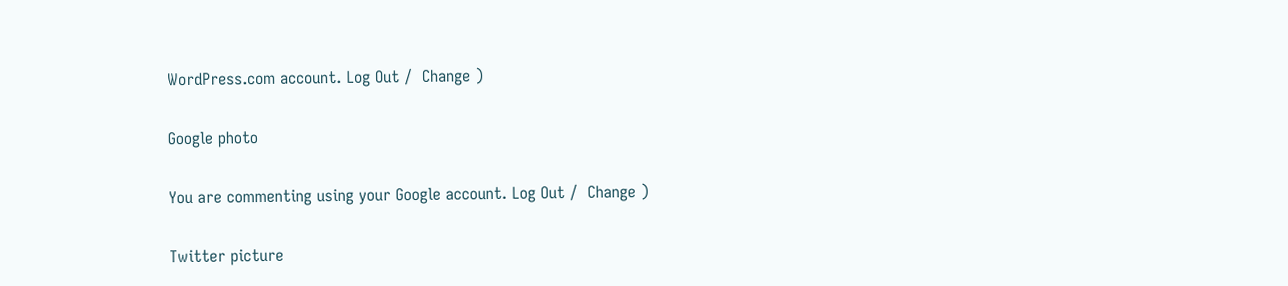WordPress.com account. Log Out /  Change )

Google photo

You are commenting using your Google account. Log Out /  Change )

Twitter picture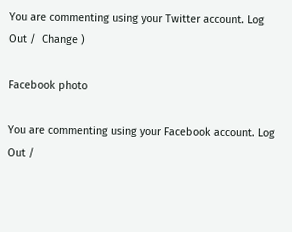You are commenting using your Twitter account. Log Out /  Change )

Facebook photo

You are commenting using your Facebook account. Log Out /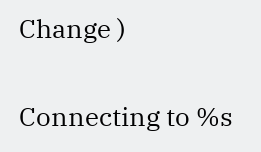Change )

Connecting to %s